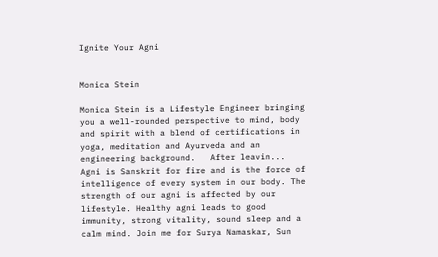Ignite Your Agni


Monica Stein

Monica Stein is a Lifestyle Engineer bringing you a well-rounded perspective to mind, body and spirit with a blend of certifications in yoga, meditation and Ayurveda and an engineering background.   After leavin...
Agni is Sanskrit for fire and is the force of intelligence of every system in our body. The strength of our agni is affected by our lifestyle. Healthy agni leads to good immunity, strong vitality, sound sleep and a calm mind. Join me for Surya Namaskar, Sun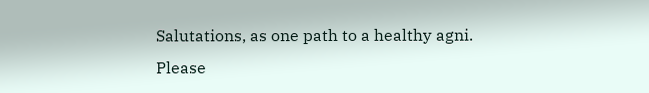Salutations, as one path to a healthy agni.
Please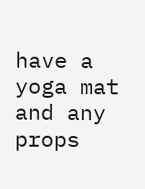have a yoga mat and any props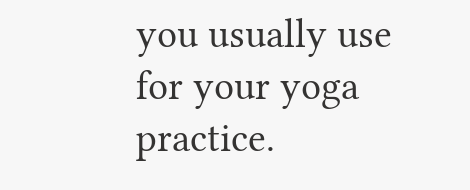you usually use for your yoga practice.